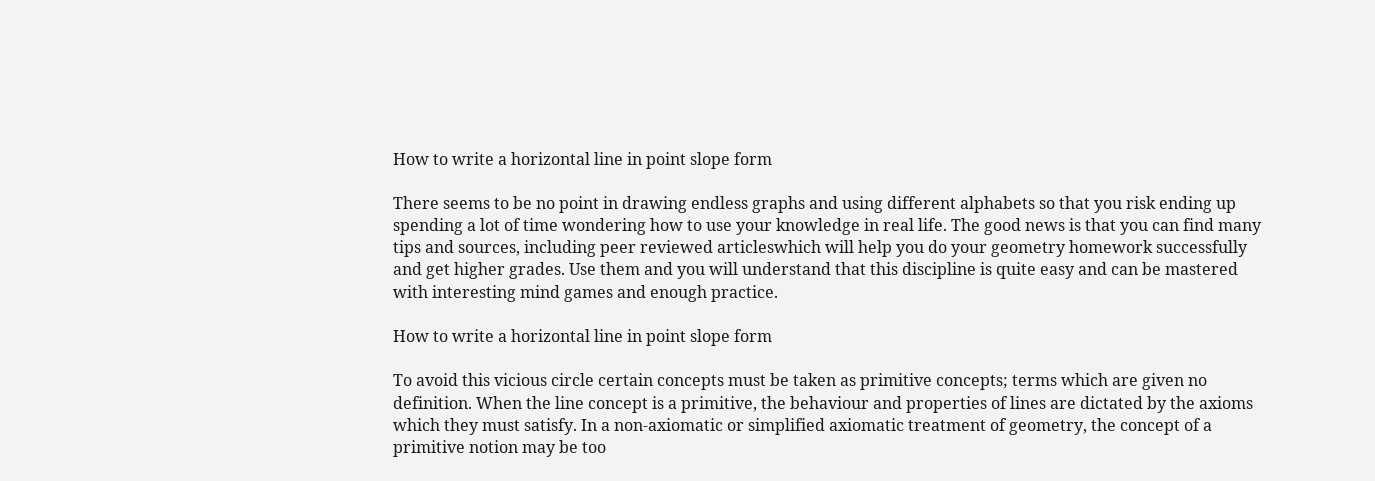How to write a horizontal line in point slope form

There seems to be no point in drawing endless graphs and using different alphabets so that you risk ending up spending a lot of time wondering how to use your knowledge in real life. The good news is that you can find many tips and sources, including peer reviewed articleswhich will help you do your geometry homework successfully and get higher grades. Use them and you will understand that this discipline is quite easy and can be mastered with interesting mind games and enough practice.

How to write a horizontal line in point slope form

To avoid this vicious circle certain concepts must be taken as primitive concepts; terms which are given no definition. When the line concept is a primitive, the behaviour and properties of lines are dictated by the axioms which they must satisfy. In a non-axiomatic or simplified axiomatic treatment of geometry, the concept of a primitive notion may be too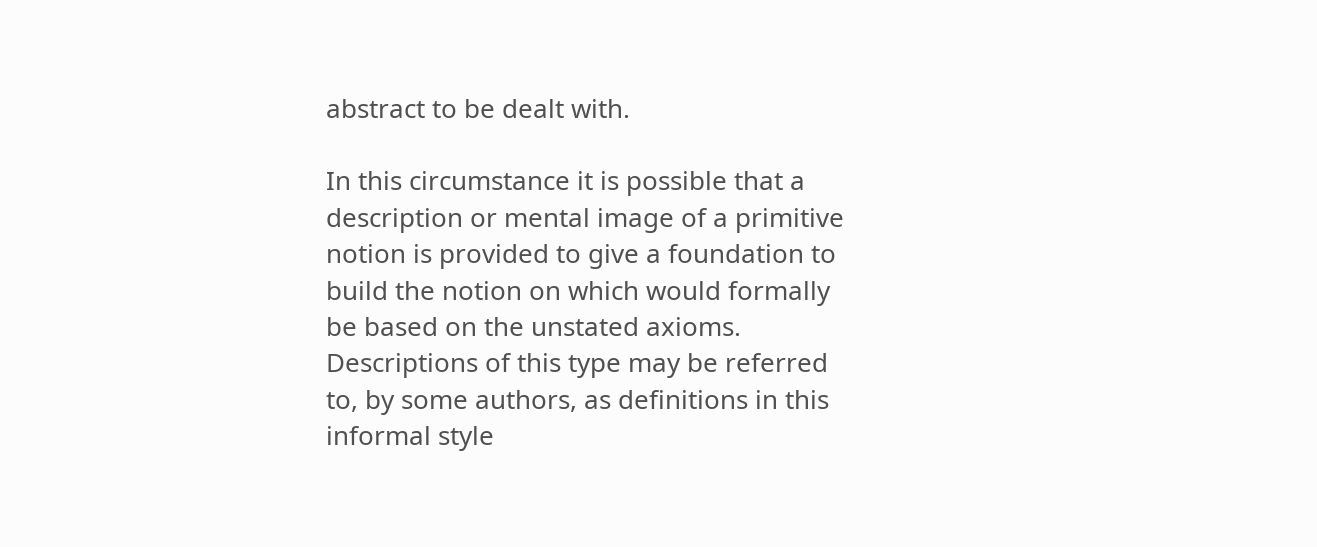abstract to be dealt with.

In this circumstance it is possible that a description or mental image of a primitive notion is provided to give a foundation to build the notion on which would formally be based on the unstated axioms. Descriptions of this type may be referred to, by some authors, as definitions in this informal style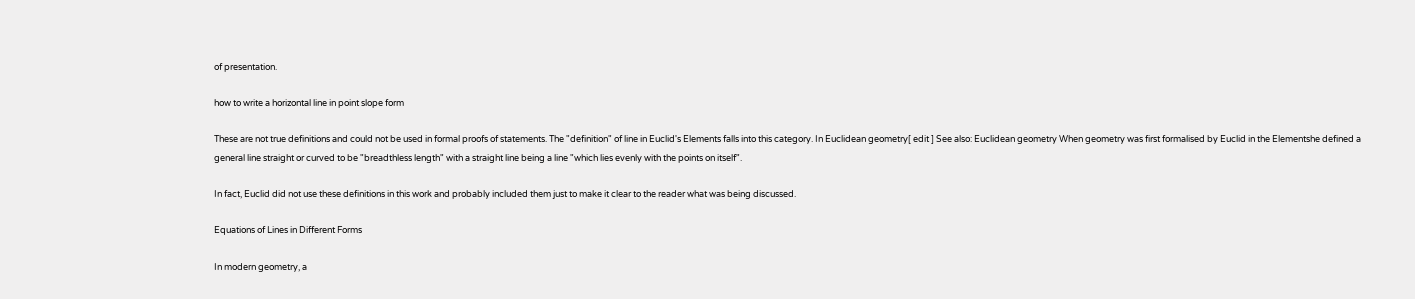of presentation.

how to write a horizontal line in point slope form

These are not true definitions and could not be used in formal proofs of statements. The "definition" of line in Euclid's Elements falls into this category. In Euclidean geometry[ edit ] See also: Euclidean geometry When geometry was first formalised by Euclid in the Elementshe defined a general line straight or curved to be "breadthless length" with a straight line being a line "which lies evenly with the points on itself".

In fact, Euclid did not use these definitions in this work and probably included them just to make it clear to the reader what was being discussed.

Equations of Lines in Different Forms

In modern geometry, a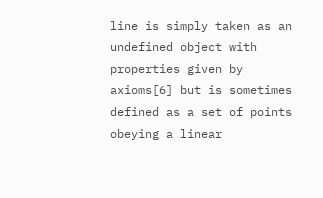line is simply taken as an undefined object with properties given by axioms[6] but is sometimes defined as a set of points obeying a linear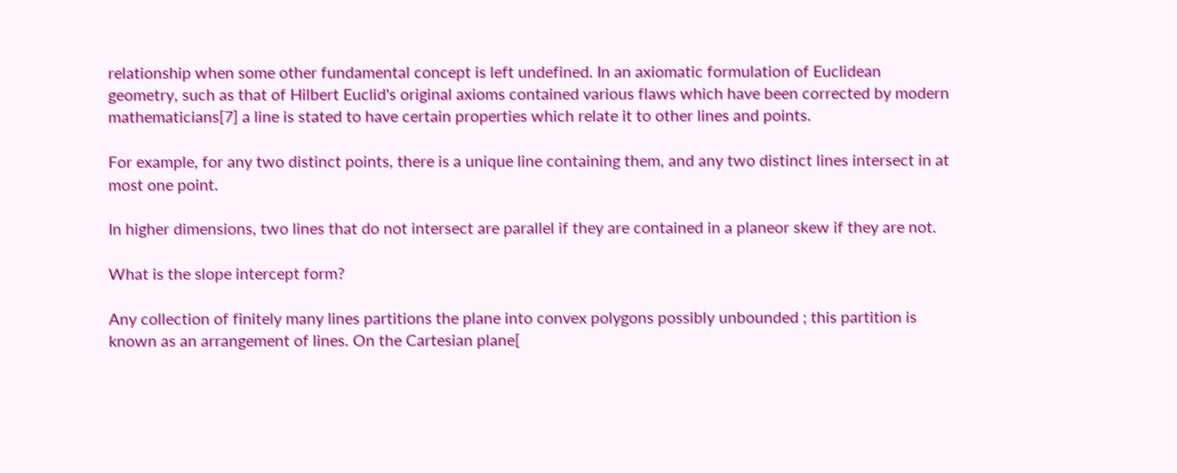relationship when some other fundamental concept is left undefined. In an axiomatic formulation of Euclidean geometry, such as that of Hilbert Euclid's original axioms contained various flaws which have been corrected by modern mathematicians[7] a line is stated to have certain properties which relate it to other lines and points.

For example, for any two distinct points, there is a unique line containing them, and any two distinct lines intersect in at most one point.

In higher dimensions, two lines that do not intersect are parallel if they are contained in a planeor skew if they are not.

What is the slope intercept form?

Any collection of finitely many lines partitions the plane into convex polygons possibly unbounded ; this partition is known as an arrangement of lines. On the Cartesian plane[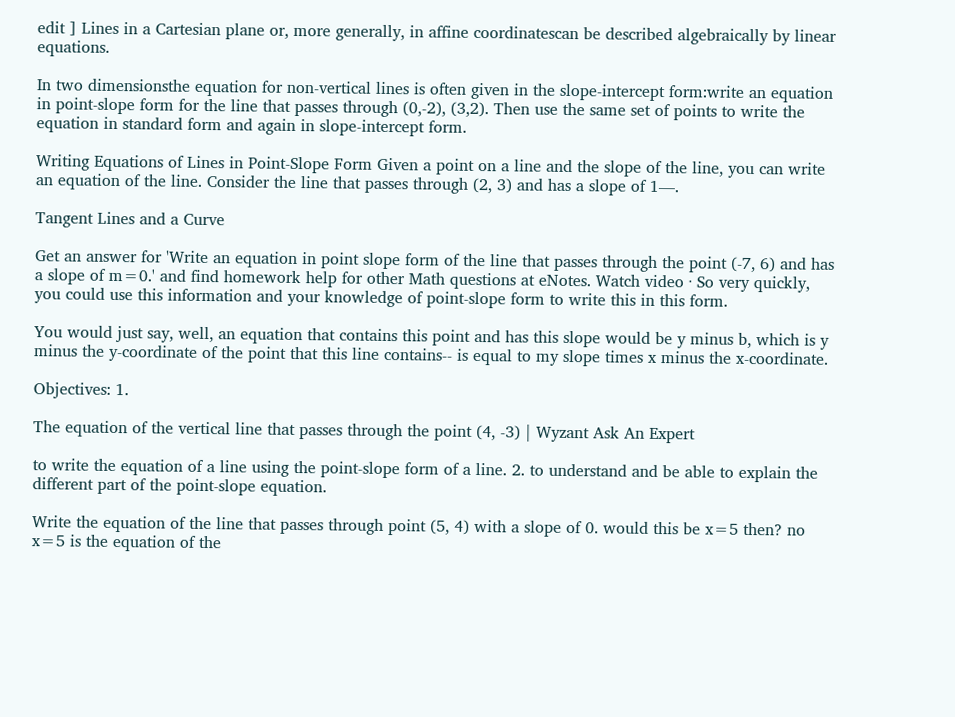edit ] Lines in a Cartesian plane or, more generally, in affine coordinatescan be described algebraically by linear equations.

In two dimensionsthe equation for non-vertical lines is often given in the slope-intercept form:write an equation in point-slope form for the line that passes through (0,-2), (3,2). Then use the same set of points to write the equation in standard form and again in slope-intercept form.

Writing Equations of Lines in Point-Slope Form Given a point on a line and the slope of the line, you can write an equation of the line. Consider the line that passes through (2, 3) and has a slope of 1—.

Tangent Lines and a Curve

Get an answer for 'Write an equation in point slope form of the line that passes through the point (-7, 6) and has a slope of m=0.' and find homework help for other Math questions at eNotes. Watch video · So very quickly, you could use this information and your knowledge of point-slope form to write this in this form.

You would just say, well, an equation that contains this point and has this slope would be y minus b, which is y minus the y-coordinate of the point that this line contains-- is equal to my slope times x minus the x-coordinate.

Objectives: 1.

The equation of the vertical line that passes through the point (4, -3) | Wyzant Ask An Expert

to write the equation of a line using the point-slope form of a line. 2. to understand and be able to explain the different part of the point-slope equation.

Write the equation of the line that passes through point (5, 4) with a slope of 0. would this be x=5 then? no x=5 is the equation of the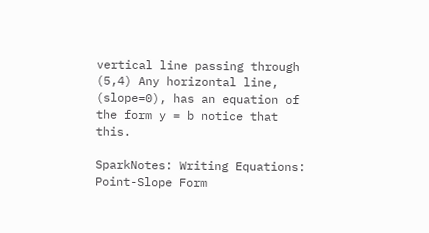vertical line passing through (5,4) Any horizontal line, (slope=0), has an equation of the form y = b notice that this.

SparkNotes: Writing Equations: Point-Slope Form